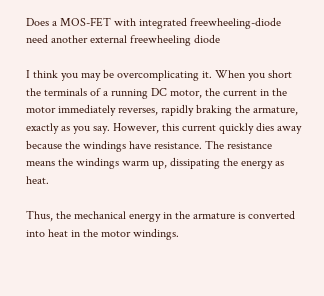Does a MOS-FET with integrated freewheeling-diode need another external freewheeling diode

I think you may be overcomplicating it. When you short the terminals of a running DC motor, the current in the motor immediately reverses, rapidly braking the armature, exactly as you say. However, this current quickly dies away because the windings have resistance. The resistance means the windings warm up, dissipating the energy as heat.

Thus, the mechanical energy in the armature is converted into heat in the motor windings.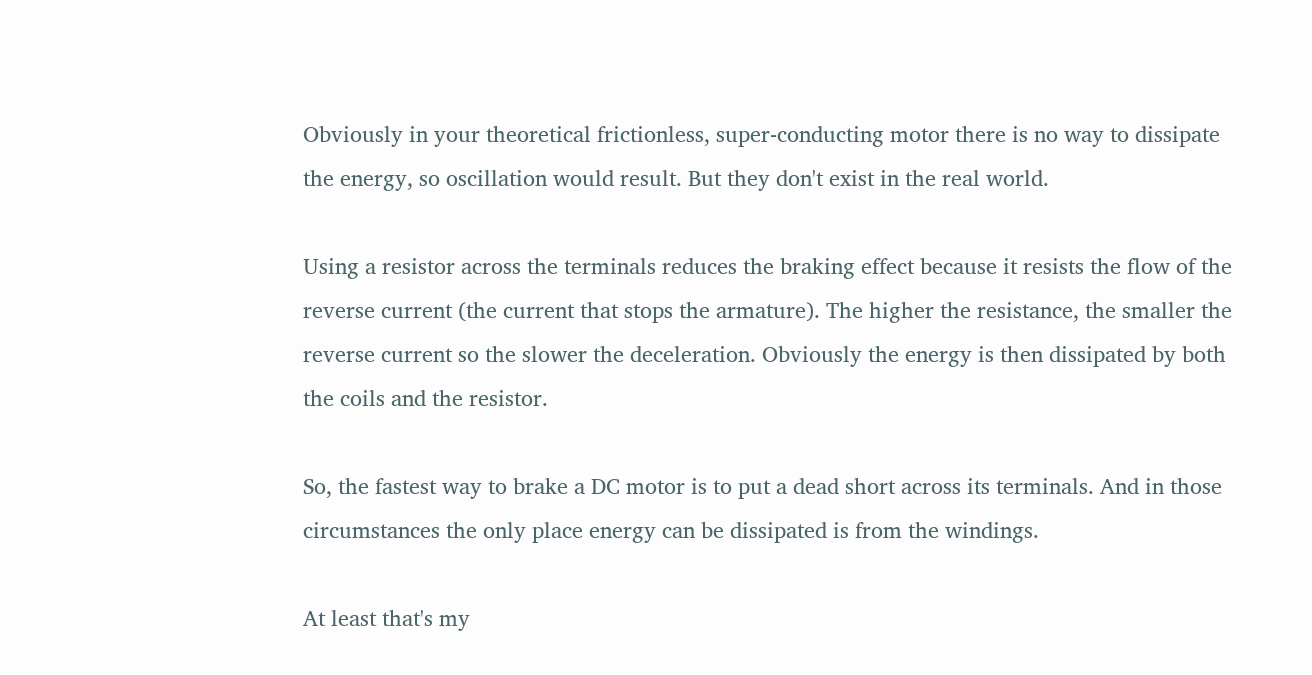Obviously in your theoretical frictionless, super-conducting motor there is no way to dissipate the energy, so oscillation would result. But they don't exist in the real world.

Using a resistor across the terminals reduces the braking effect because it resists the flow of the reverse current (the current that stops the armature). The higher the resistance, the smaller the reverse current so the slower the deceleration. Obviously the energy is then dissipated by both the coils and the resistor.

So, the fastest way to brake a DC motor is to put a dead short across its terminals. And in those circumstances the only place energy can be dissipated is from the windings.

At least that's my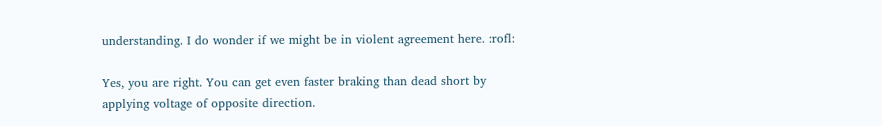understanding. I do wonder if we might be in violent agreement here. :rofl:

Yes, you are right. You can get even faster braking than dead short by applying voltage of opposite direction.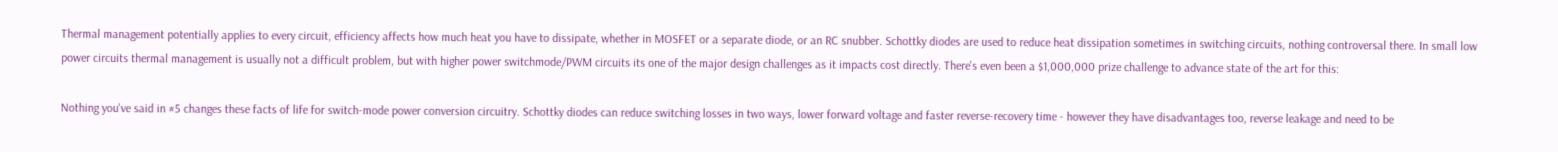Thermal management potentially applies to every circuit, efficiency affects how much heat you have to dissipate, whether in MOSFET or a separate diode, or an RC snubber. Schottky diodes are used to reduce heat dissipation sometimes in switching circuits, nothing controversal there. In small low power circuits thermal management is usually not a difficult problem, but with higher power switchmode/PWM circuits its one of the major design challenges as it impacts cost directly. There's even been a $1,000,000 prize challenge to advance state of the art for this:

Nothing you've said in #5 changes these facts of life for switch-mode power conversion circuitry. Schottky diodes can reduce switching losses in two ways, lower forward voltage and faster reverse-recovery time - however they have disadvantages too, reverse leakage and need to be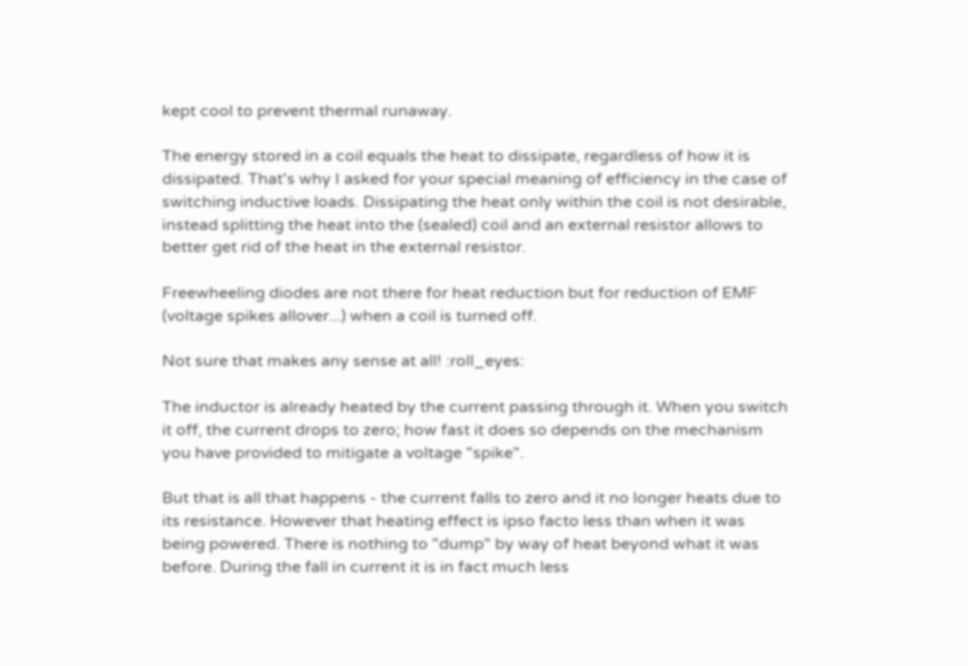kept cool to prevent thermal runaway.

The energy stored in a coil equals the heat to dissipate, regardless of how it is dissipated. That's why I asked for your special meaning of efficiency in the case of switching inductive loads. Dissipating the heat only within the coil is not desirable, instead splitting the heat into the (sealed) coil and an external resistor allows to better get rid of the heat in the external resistor.

Freewheeling diodes are not there for heat reduction but for reduction of EMF (voltage spikes allover...) when a coil is turned off.

Not sure that makes any sense at all! :roll_eyes:

The inductor is already heated by the current passing through it. When you switch it off, the current drops to zero; how fast it does so depends on the mechanism you have provided to mitigate a voltage "spike".

But that is all that happens - the current falls to zero and it no longer heats due to its resistance. However that heating effect is ipso facto less than when it was being powered. There is nothing to "dump" by way of heat beyond what it was before. During the fall in current it is in fact much less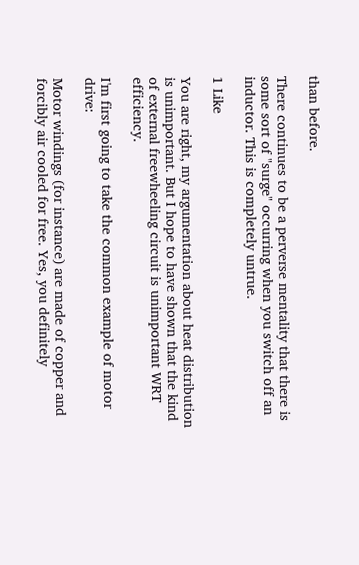than before.

There continues to be a perverse mentality that there is some sort of "surge" occurring when you switch off an inductor. This is completely untrue.

1 Like

You are right, my argumentation about heat distribution is unimportant. But I hope to have shown that the kind of external freewheeling circuit is unimportant WRT efficiency.

I'm first going to take the common example of motor drive:

Motor windings (for instance) are made of copper and forcibly air cooled for free. Yes, you definitely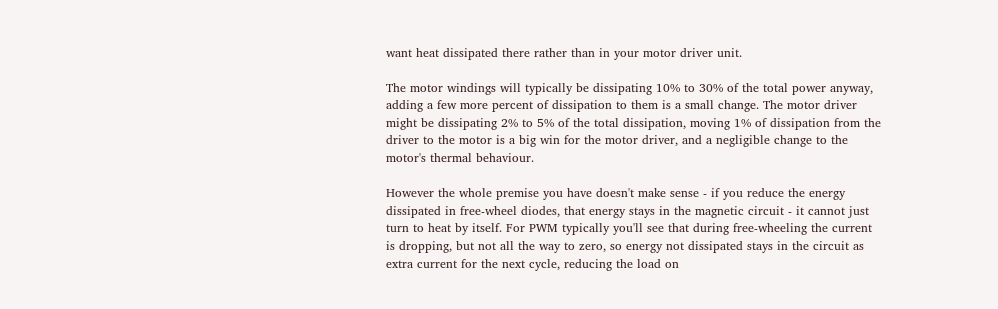want heat dissipated there rather than in your motor driver unit.

The motor windings will typically be dissipating 10% to 30% of the total power anyway, adding a few more percent of dissipation to them is a small change. The motor driver might be dissipating 2% to 5% of the total dissipation, moving 1% of dissipation from the driver to the motor is a big win for the motor driver, and a negligible change to the motor's thermal behaviour.

However the whole premise you have doesn't make sense - if you reduce the energy dissipated in free-wheel diodes, that energy stays in the magnetic circuit - it cannot just turn to heat by itself. For PWM typically you'll see that during free-wheeling the current is dropping, but not all the way to zero, so energy not dissipated stays in the circuit as extra current for the next cycle, reducing the load on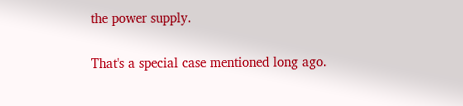the power supply.

That's a special case mentioned long ago.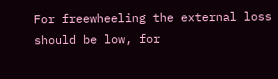For freewheeling the external loss should be low, for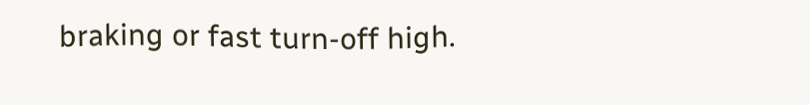braking or fast turn-off high.